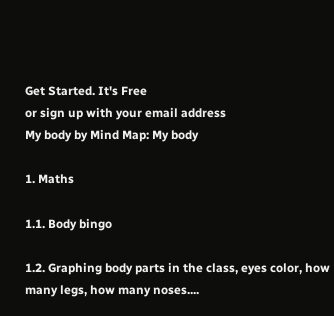Get Started. It's Free
or sign up with your email address
My body by Mind Map: My body

1. Maths

1.1. Body bingo

1.2. Graphing body parts in the class, eyes color, how many legs, how many noses....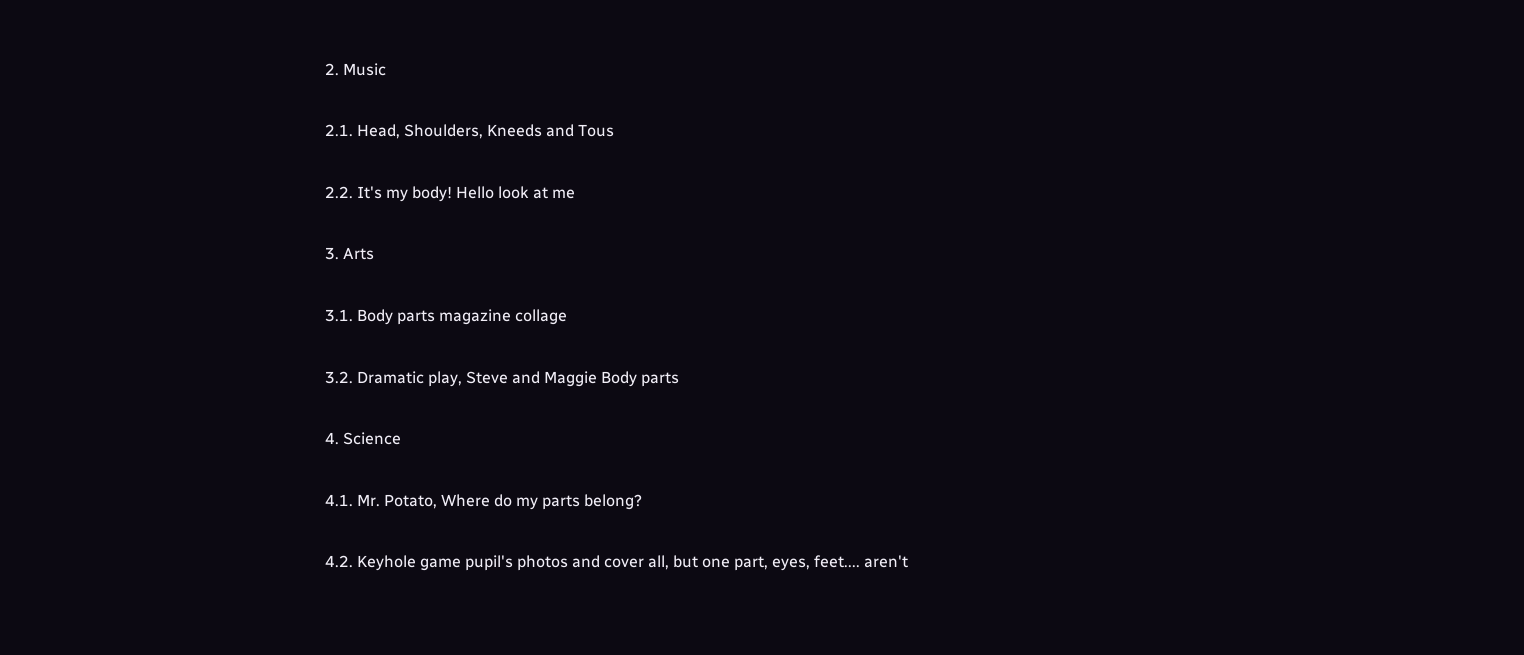2. Music

2.1. Head, Shoulders, Kneeds and Tous

2.2. It's my body! Hello look at me

3. Arts

3.1. Body parts magazine collage

3.2. Dramatic play, Steve and Maggie Body parts

4. Science

4.1. Mr. Potato, Where do my parts belong?

4.2. Keyhole game pupil's photos and cover all, but one part, eyes, feet.... aren't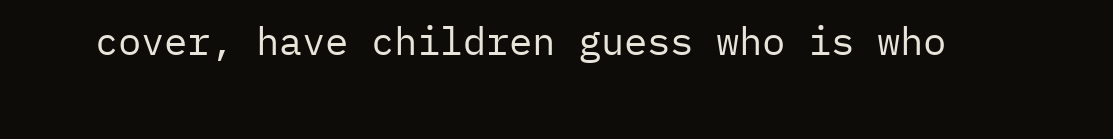cover, have children guess who is who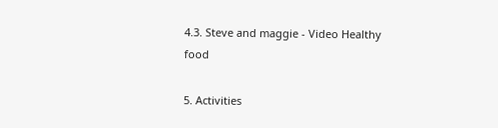4.3. Steve and maggie - Video Healthy food

5. Activities